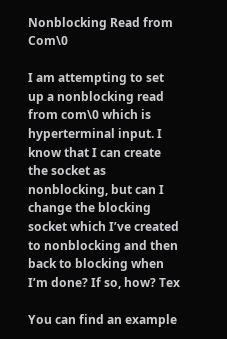Nonblocking Read from Com\0

I am attempting to set up a nonblocking read from com\0 which is hyperterminal input. I know that I can create the socket as nonblocking, but can I change the blocking socket which I’ve created to nonblocking and then back to blocking when I’m done? If so, how? Tex

You can find an example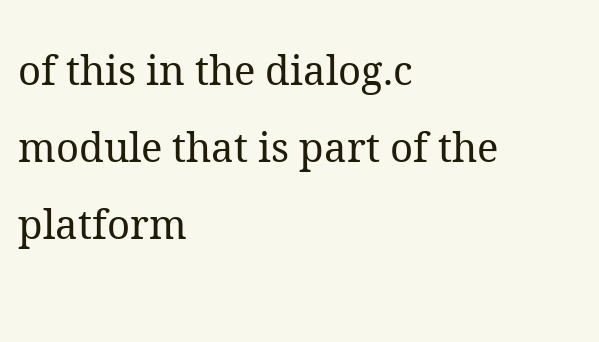of this in the dialog.c module that is part of the platform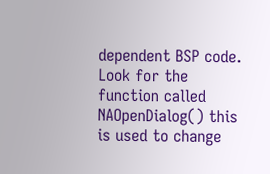dependent BSP code. Look for the function called NAOpenDialog() this is used to change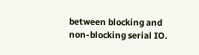between blocking and non-blocking serial IO.